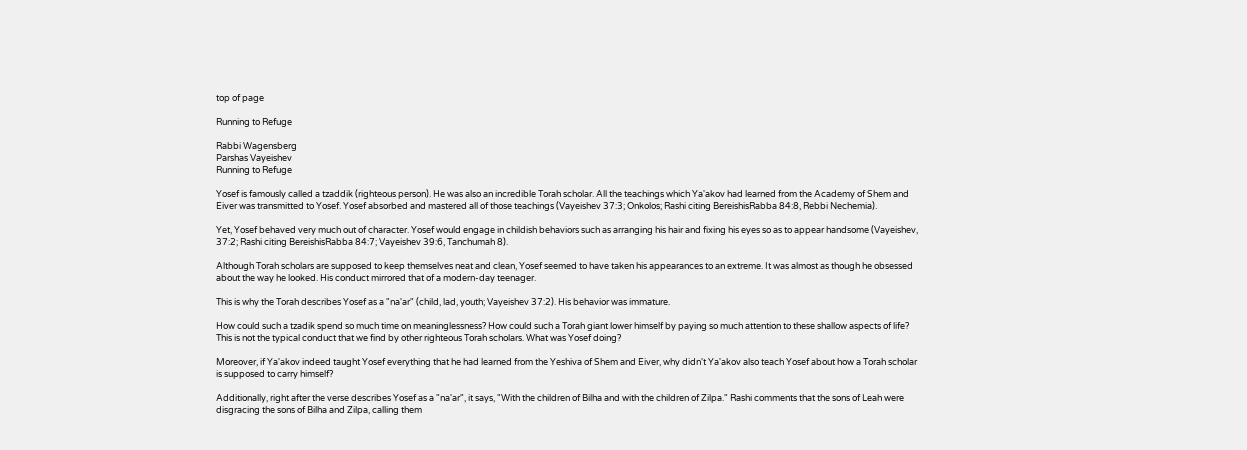top of page

Running to Refuge

Rabbi Wagensberg
Parshas Vayeishev
Running to Refuge

Yosef is famously called a tzaddik (righteous person). He was also an incredible Torah scholar. All the teachings which Ya'akov had learned from the Academy of Shem and Eiver was transmitted to Yosef. Yosef absorbed and mastered all of those teachings (Vayeishev 37:3; Onkolos; Rashi citing BereishisRabba 84:8, Rebbi Nechemia).

Yet, Yosef behaved very much out of character. Yosef would engage in childish behaviors such as arranging his hair and fixing his eyes so as to appear handsome (Vayeishev, 37:2; Rashi citing BereishisRabba 84:7; Vayeishev 39:6, Tanchumah 8).

Although Torah scholars are supposed to keep themselves neat and clean, Yosef seemed to have taken his appearances to an extreme. It was almost as though he obsessed about the way he looked. His conduct mirrored that of a modern-day teenager.

This is why the Torah describes Yosef as a "na'ar" (child, lad, youth; Vayeishev 37:2). His behavior was immature.

How could such a tzadik spend so much time on meaninglessness? How could such a Torah giant lower himself by paying so much attention to these shallow aspects of life? This is not the typical conduct that we find by other righteous Torah scholars. What was Yosef doing?

Moreover, if Ya'akov indeed taught Yosef everything that he had learned from the Yeshiva of Shem and Eiver, why didn't Ya'akov also teach Yosef about how a Torah scholar is supposed to carry himself?

Additionally, right after the verse describes Yosef as a "na'ar", it says, "With the children of Bilha and with the children of Zilpa." Rashi comments that the sons of Leah were disgracing the sons of Bilha and Zilpa, calling them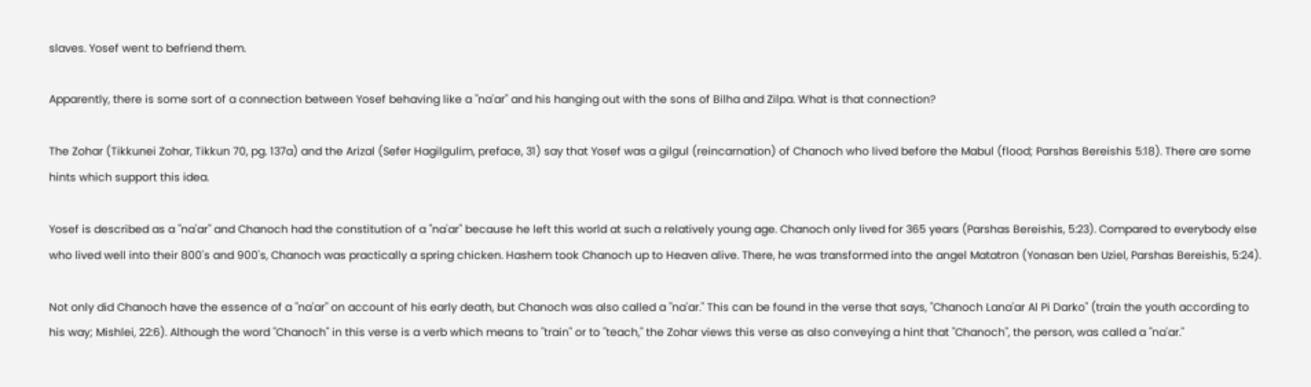slaves. Yosef went to befriend them.

Apparently, there is some sort of a connection between Yosef behaving like a "na'ar" and his hanging out with the sons of Bilha and Zilpa. What is that connection?

The Zohar (Tikkunei Zohar, Tikkun 70, pg. 137a) and the Arizal (Sefer Hagilgulim, preface, 31) say that Yosef was a gilgul (reincarnation) of Chanoch who lived before the Mabul (flood; Parshas Bereishis 5:18). There are some hints which support this idea.

Yosef is described as a "na'ar" and Chanoch had the constitution of a "na'ar" because he left this world at such a relatively young age. Chanoch only lived for 365 years (Parshas Bereishis, 5:23). Compared to everybody else who lived well into their 800's and 900's, Chanoch was practically a spring chicken. Hashem took Chanoch up to Heaven alive. There, he was transformed into the angel Matatron (Yonasan ben Uziel, Parshas Bereishis, 5:24).

Not only did Chanoch have the essence of a "na'ar" on account of his early death, but Chanoch was also called a "na'ar." This can be found in the verse that says, "Chanoch Lana'ar Al Pi Darko" (train the youth according to his way; Mishlei, 22:6). Although the word "Chanoch" in this verse is a verb which means to "train" or to "teach," the Zohar views this verse as also conveying a hint that "Chanoch", the person, was called a "na'ar."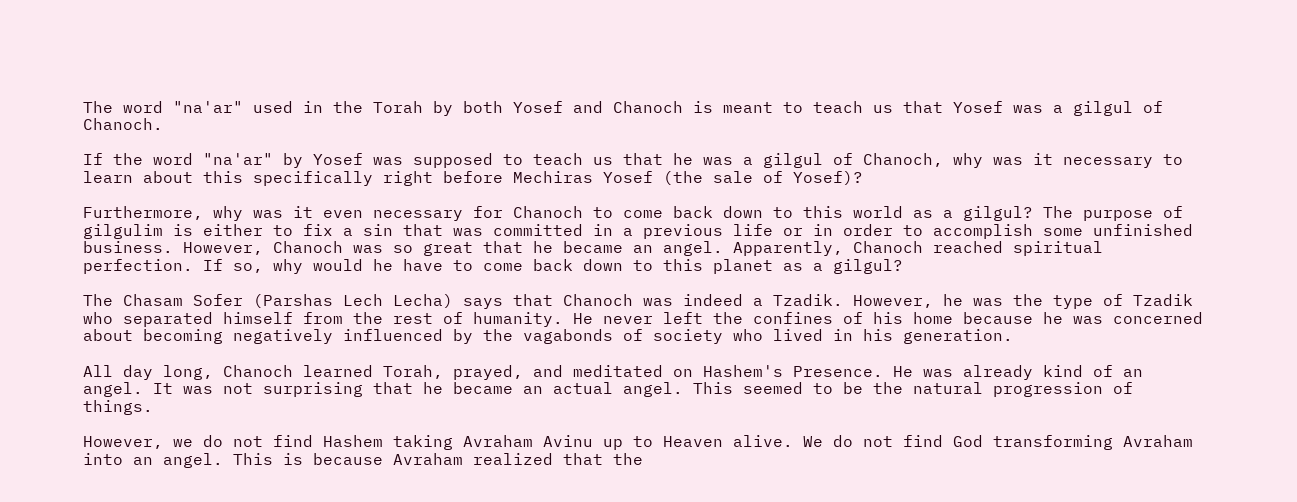The word "na'ar" used in the Torah by both Yosef and Chanoch is meant to teach us that Yosef was a gilgul of Chanoch.

If the word "na'ar" by Yosef was supposed to teach us that he was a gilgul of Chanoch, why was it necessary to learn about this specifically right before Mechiras Yosef (the sale of Yosef)?

Furthermore, why was it even necessary for Chanoch to come back down to this world as a gilgul? The purpose of gilgulim is either to fix a sin that was committed in a previous life or in order to accomplish some unfinished business. However, Chanoch was so great that he became an angel. Apparently, Chanoch reached spiritual perfection. If so, why would he have to come back down to this planet as a gilgul?

The Chasam Sofer (Parshas Lech Lecha) says that Chanoch was indeed a Tzadik. However, he was the type of Tzadik who separated himself from the rest of humanity. He never left the confines of his home because he was concerned about becoming negatively influenced by the vagabonds of society who lived in his generation.

All day long, Chanoch learned Torah, prayed, and meditated on Hashem's Presence. He was already kind of an angel. It was not surprising that he became an actual angel. This seemed to be the natural progression of things.

However, we do not find Hashem taking Avraham Avinu up to Heaven alive. We do not find God transforming Avraham into an angel. This is because Avraham realized that the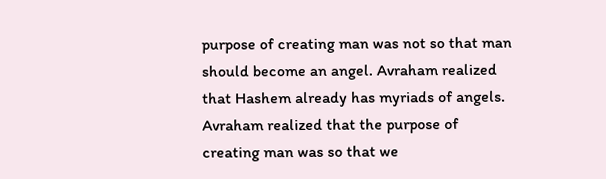purpose of creating man was not so that man should become an angel. Avraham realized that Hashem already has myriads of angels. Avraham realized that the purpose of creating man was so that we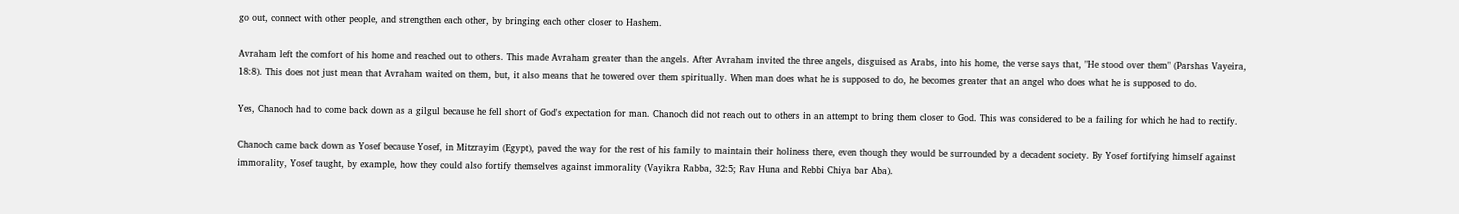go out, connect with other people, and strengthen each other, by bringing each other closer to Hashem.

Avraham left the comfort of his home and reached out to others. This made Avraham greater than the angels. After Avraham invited the three angels, disguised as Arabs, into his home, the verse says that, "He stood over them" (Parshas Vayeira, 18:8). This does not just mean that Avraham waited on them, but, it also means that he towered over them spiritually. When man does what he is supposed to do, he becomes greater that an angel who does what he is supposed to do.

Yes, Chanoch had to come back down as a gilgul because he fell short of God's expectation for man. Chanoch did not reach out to others in an attempt to bring them closer to God. This was considered to be a failing for which he had to rectify.

Chanoch came back down as Yosef because Yosef, in Mitzrayim (Egypt), paved the way for the rest of his family to maintain their holiness there, even though they would be surrounded by a decadent society. By Yosef fortifying himself against immorality, Yosef taught, by example, how they could also fortify themselves against immorality (Vayikra Rabba, 32:5; Rav Huna and Rebbi Chiya bar Aba).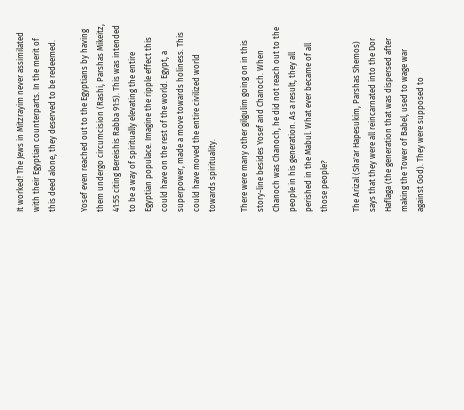It worked! The Jews in Mitzrayim never assimilated with their Egyptian counterparts. In the merit of this deed alone, they deserved to be redeemed.

Yosef even reached out to the Egyptians by having them undergo circumcision (Rashi, Parshas Mikeitz, 41:55 citing Bereishis Rabba 91:5). This was intended to be a way of spiritually elevating the entire Egyptian populace. Imagine the ripple effect this could have on the rest of the world. Egypt, a superpower, made a move towards holiness. This could have moved the entire civilized world towards spirituality.

There were many other gilgulim going on in this story-line besides Yosef and Chanoch. When Chanoch was Chanoch, he did not reach out to the people in his generation. As a result, they all perished in the Mabul. What ever became of all those people?

The Arizal (Sha'ar Hapesukim, Parshas Shemos) says that they were all reincarnated into the Dor Haflaga (the generation that was dispersed after making the Tower of Babel, used to wage war against God). They were supposed to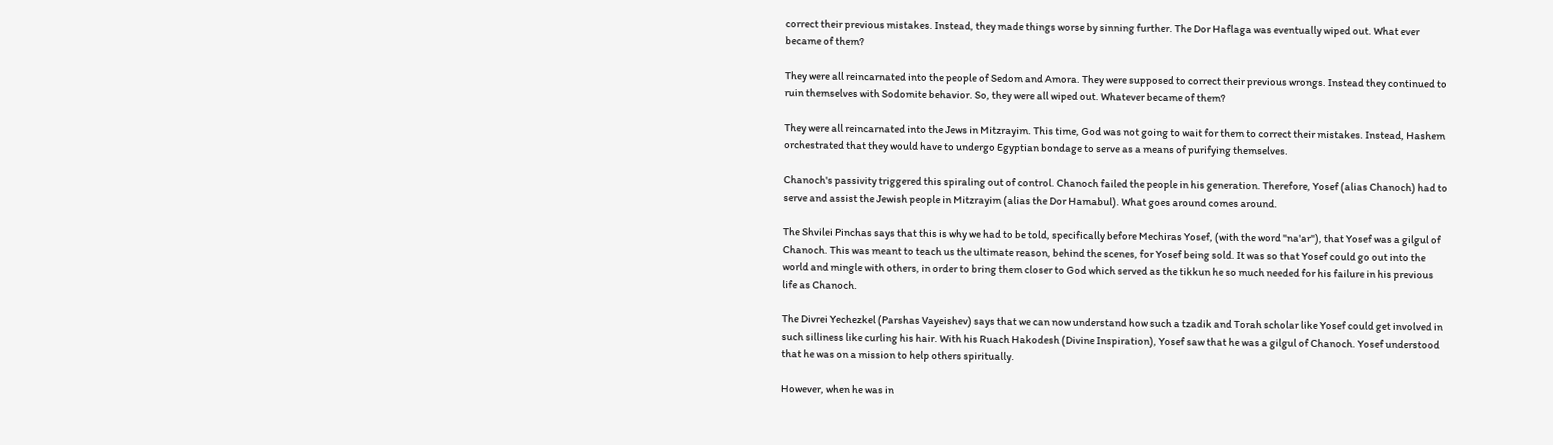correct their previous mistakes. Instead, they made things worse by sinning further. The Dor Haflaga was eventually wiped out. What ever became of them?

They were all reincarnated into the people of Sedom and Amora. They were supposed to correct their previous wrongs. Instead they continued to ruin themselves with Sodomite behavior. So, they were all wiped out. Whatever became of them?

They were all reincarnated into the Jews in Mitzrayim. This time, God was not going to wait for them to correct their mistakes. Instead, Hashem orchestrated that they would have to undergo Egyptian bondage to serve as a means of purifying themselves.

Chanoch's passivity triggered this spiraling out of control. Chanoch failed the people in his generation. Therefore, Yosef (alias Chanoch) had to serve and assist the Jewish people in Mitzrayim (alias the Dor Hamabul). What goes around comes around.

The Shvilei Pinchas says that this is why we had to be told, specifically before Mechiras Yosef, (with the word "na'ar"), that Yosef was a gilgul of Chanoch. This was meant to teach us the ultimate reason, behind the scenes, for Yosef being sold. It was so that Yosef could go out into the world and mingle with others, in order to bring them closer to God which served as the tikkun he so much needed for his failure in his previous life as Chanoch.

The Divrei Yechezkel (Parshas Vayeishev) says that we can now understand how such a tzadik and Torah scholar like Yosef could get involved in such silliness like curling his hair. With his Ruach Hakodesh (Divine Inspiration), Yosef saw that he was a gilgul of Chanoch. Yosef understood that he was on a mission to help others spiritually.

However, when he was in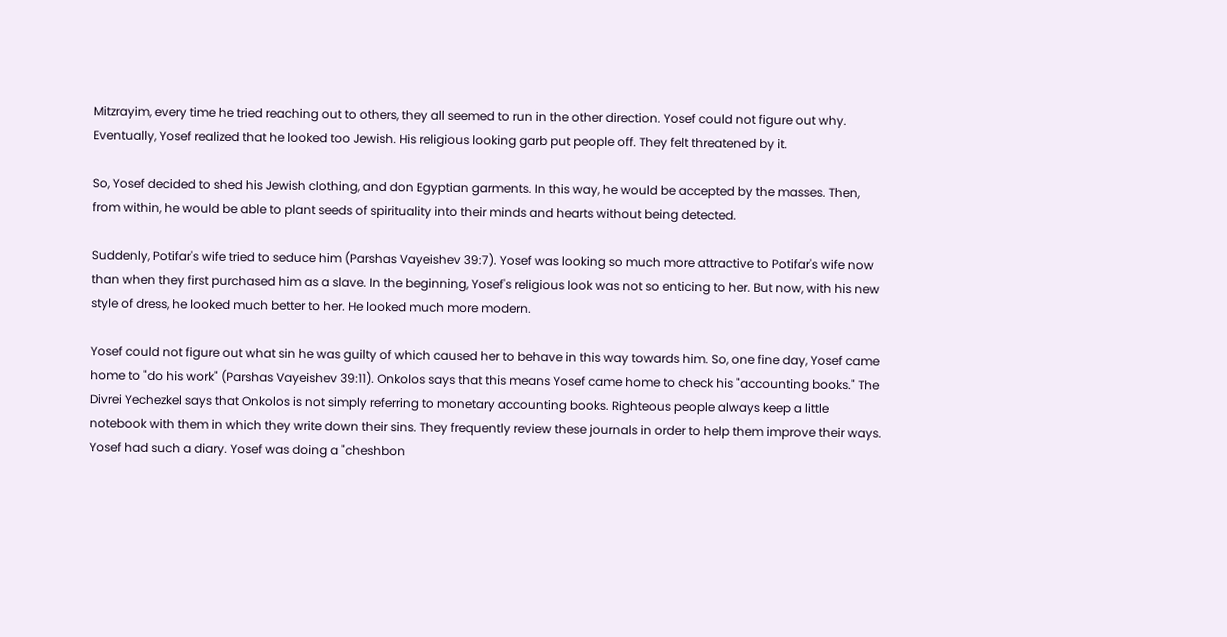Mitzrayim, every time he tried reaching out to others, they all seemed to run in the other direction. Yosef could not figure out why. Eventually, Yosef realized that he looked too Jewish. His religious looking garb put people off. They felt threatened by it.

So, Yosef decided to shed his Jewish clothing, and don Egyptian garments. In this way, he would be accepted by the masses. Then, from within, he would be able to plant seeds of spirituality into their minds and hearts without being detected.

Suddenly, Potifar's wife tried to seduce him (Parshas Vayeishev 39:7). Yosef was looking so much more attractive to Potifar's wife now than when they first purchased him as a slave. In the beginning, Yosef's religious look was not so enticing to her. But now, with his new style of dress, he looked much better to her. He looked much more modern.

Yosef could not figure out what sin he was guilty of which caused her to behave in this way towards him. So, one fine day, Yosef came home to "do his work" (Parshas Vayeishev 39:11). Onkolos says that this means Yosef came home to check his "accounting books." The Divrei Yechezkel says that Onkolos is not simply referring to monetary accounting books. Righteous people always keep a little notebook with them in which they write down their sins. They frequently review these journals in order to help them improve their ways. Yosef had such a diary. Yosef was doing a "cheshbon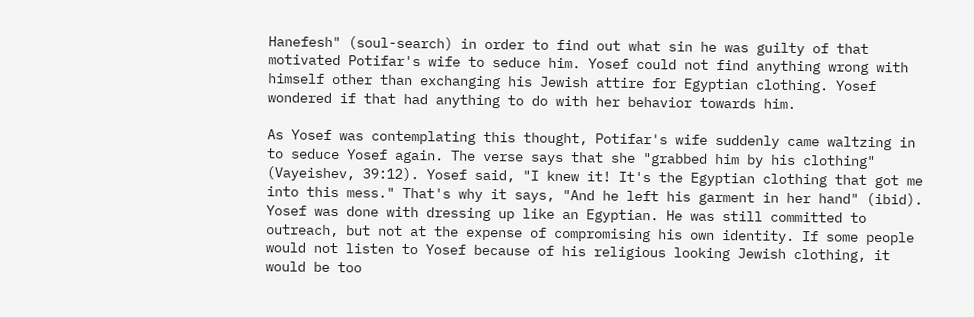Hanefesh" (soul-search) in order to find out what sin he was guilty of that motivated Potifar's wife to seduce him. Yosef could not find anything wrong with himself other than exchanging his Jewish attire for Egyptian clothing. Yosef wondered if that had anything to do with her behavior towards him.

As Yosef was contemplating this thought, Potifar's wife suddenly came waltzing in to seduce Yosef again. The verse says that she "grabbed him by his clothing" (Vayeishev, 39:12). Yosef said, "I knew it! It's the Egyptian clothing that got me into this mess." That's why it says, "And he left his garment in her hand" (ibid). Yosef was done with dressing up like an Egyptian. He was still committed to outreach, but not at the expense of compromising his own identity. If some people would not listen to Yosef because of his religious looking Jewish clothing, it would be too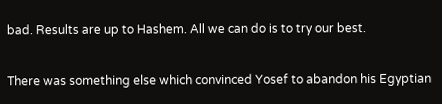bad. Results are up to Hashem. All we can do is to try our best.

There was something else which convinced Yosef to abandon his Egyptian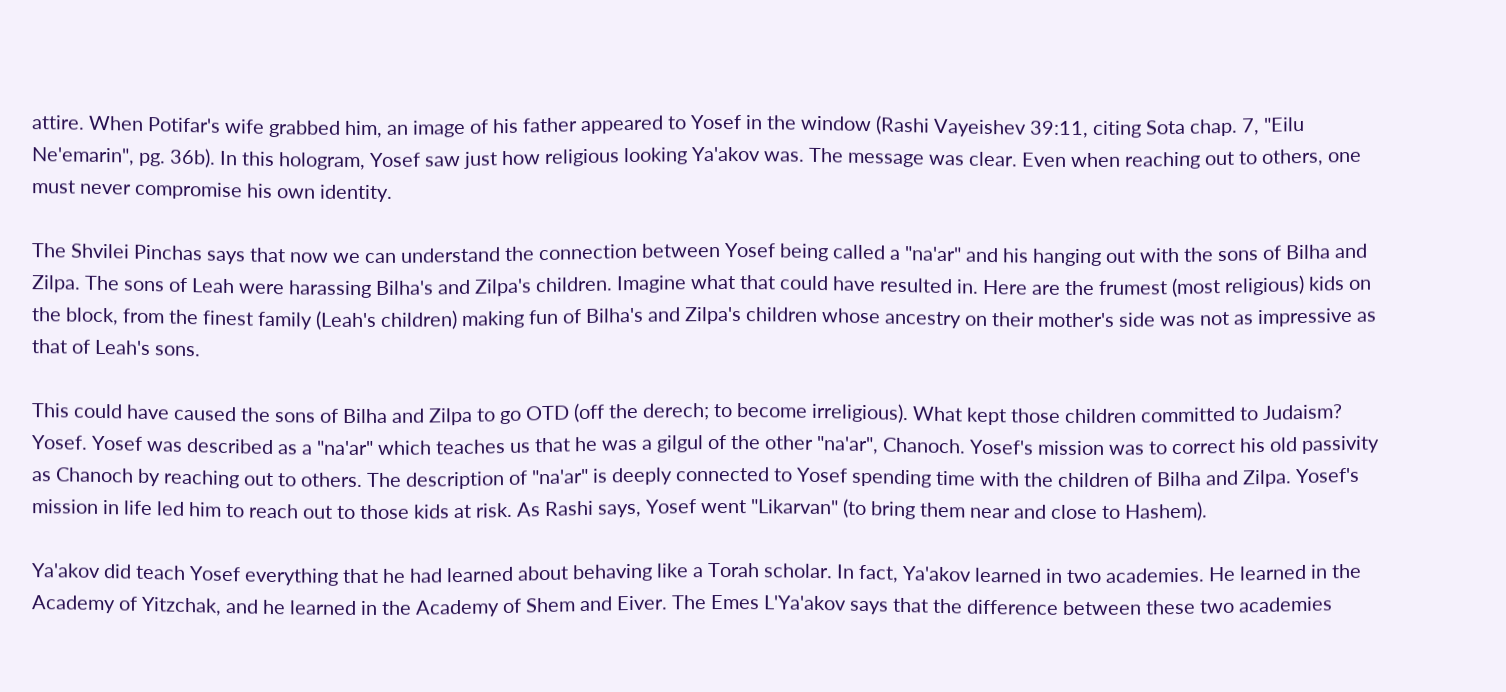attire. When Potifar's wife grabbed him, an image of his father appeared to Yosef in the window (Rashi Vayeishev 39:11, citing Sota chap. 7, "Eilu Ne'emarin", pg. 36b). In this hologram, Yosef saw just how religious looking Ya'akov was. The message was clear. Even when reaching out to others, one must never compromise his own identity.

The Shvilei Pinchas says that now we can understand the connection between Yosef being called a "na'ar" and his hanging out with the sons of Bilha and Zilpa. The sons of Leah were harassing Bilha's and Zilpa's children. Imagine what that could have resulted in. Here are the frumest (most religious) kids on the block, from the finest family (Leah's children) making fun of Bilha's and Zilpa's children whose ancestry on their mother's side was not as impressive as that of Leah's sons.

This could have caused the sons of Bilha and Zilpa to go OTD (off the derech; to become irreligious). What kept those children committed to Judaism? Yosef. Yosef was described as a "na'ar" which teaches us that he was a gilgul of the other "na'ar", Chanoch. Yosef's mission was to correct his old passivity as Chanoch by reaching out to others. The description of "na'ar" is deeply connected to Yosef spending time with the children of Bilha and Zilpa. Yosef's mission in life led him to reach out to those kids at risk. As Rashi says, Yosef went "Likarvan" (to bring them near and close to Hashem).

Ya'akov did teach Yosef everything that he had learned about behaving like a Torah scholar. In fact, Ya'akov learned in two academies. He learned in the Academy of Yitzchak, and he learned in the Academy of Shem and Eiver. The Emes L'Ya'akov says that the difference between these two academies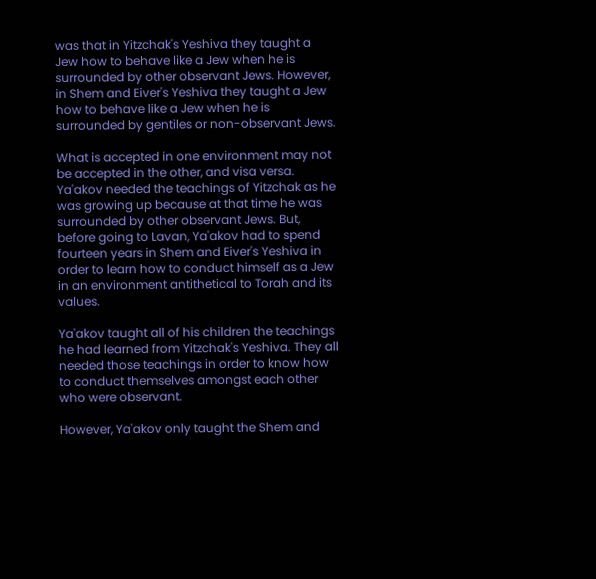was that in Yitzchak's Yeshiva they taught a Jew how to behave like a Jew when he is surrounded by other observant Jews. However, in Shem and Eiver's Yeshiva they taught a Jew how to behave like a Jew when he is surrounded by gentiles or non-observant Jews.

What is accepted in one environment may not be accepted in the other, and visa versa. Ya'akov needed the teachings of Yitzchak as he was growing up because at that time he was surrounded by other observant Jews. But, before going to Lavan, Ya'akov had to spend fourteen years in Shem and Eiver's Yeshiva in order to learn how to conduct himself as a Jew in an environment antithetical to Torah and its values.

Ya'akov taught all of his children the teachings he had learned from Yitzchak's Yeshiva. They all needed those teachings in order to know how to conduct themselves amongst each other who were observant.

However, Ya'akov only taught the Shem and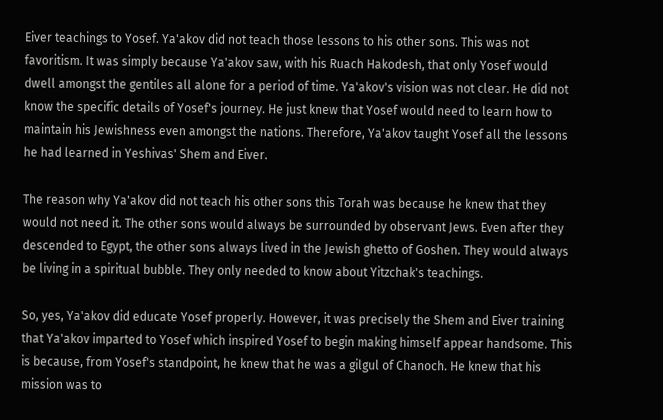Eiver teachings to Yosef. Ya'akov did not teach those lessons to his other sons. This was not favoritism. It was simply because Ya'akov saw, with his Ruach Hakodesh, that only Yosef would dwell amongst the gentiles all alone for a period of time. Ya'akov's vision was not clear. He did not know the specific details of Yosef's journey. He just knew that Yosef would need to learn how to maintain his Jewishness even amongst the nations. Therefore, Ya'akov taught Yosef all the lessons he had learned in Yeshivas' Shem and Eiver.

The reason why Ya'akov did not teach his other sons this Torah was because he knew that they would not need it. The other sons would always be surrounded by observant Jews. Even after they descended to Egypt, the other sons always lived in the Jewish ghetto of Goshen. They would always be living in a spiritual bubble. They only needed to know about Yitzchak's teachings.

So, yes, Ya'akov did educate Yosef properly. However, it was precisely the Shem and Eiver training that Ya'akov imparted to Yosef which inspired Yosef to begin making himself appear handsome. This is because, from Yosef's standpoint, he knew that he was a gilgul of Chanoch. He knew that his mission was to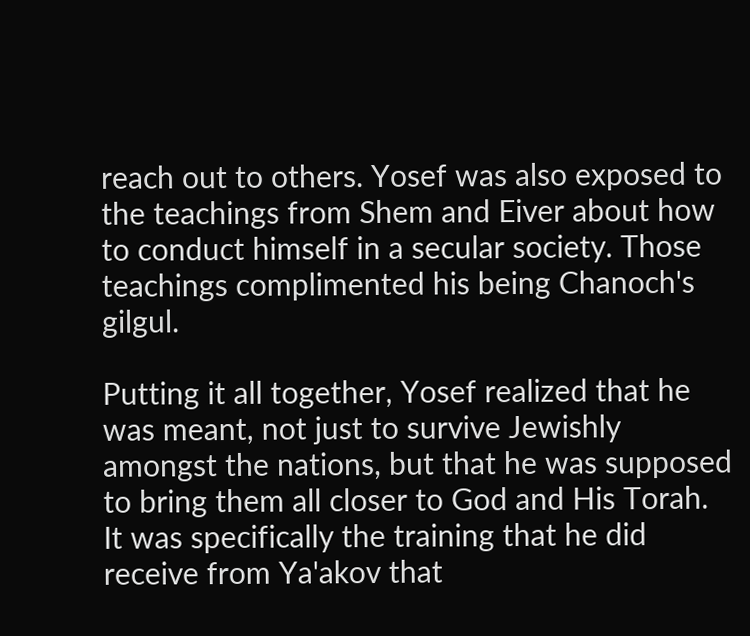reach out to others. Yosef was also exposed to the teachings from Shem and Eiver about how to conduct himself in a secular society. Those teachings complimented his being Chanoch's gilgul.

Putting it all together, Yosef realized that he was meant, not just to survive Jewishly amongst the nations, but that he was supposed to bring them all closer to God and His Torah. It was specifically the training that he did receive from Ya'akov that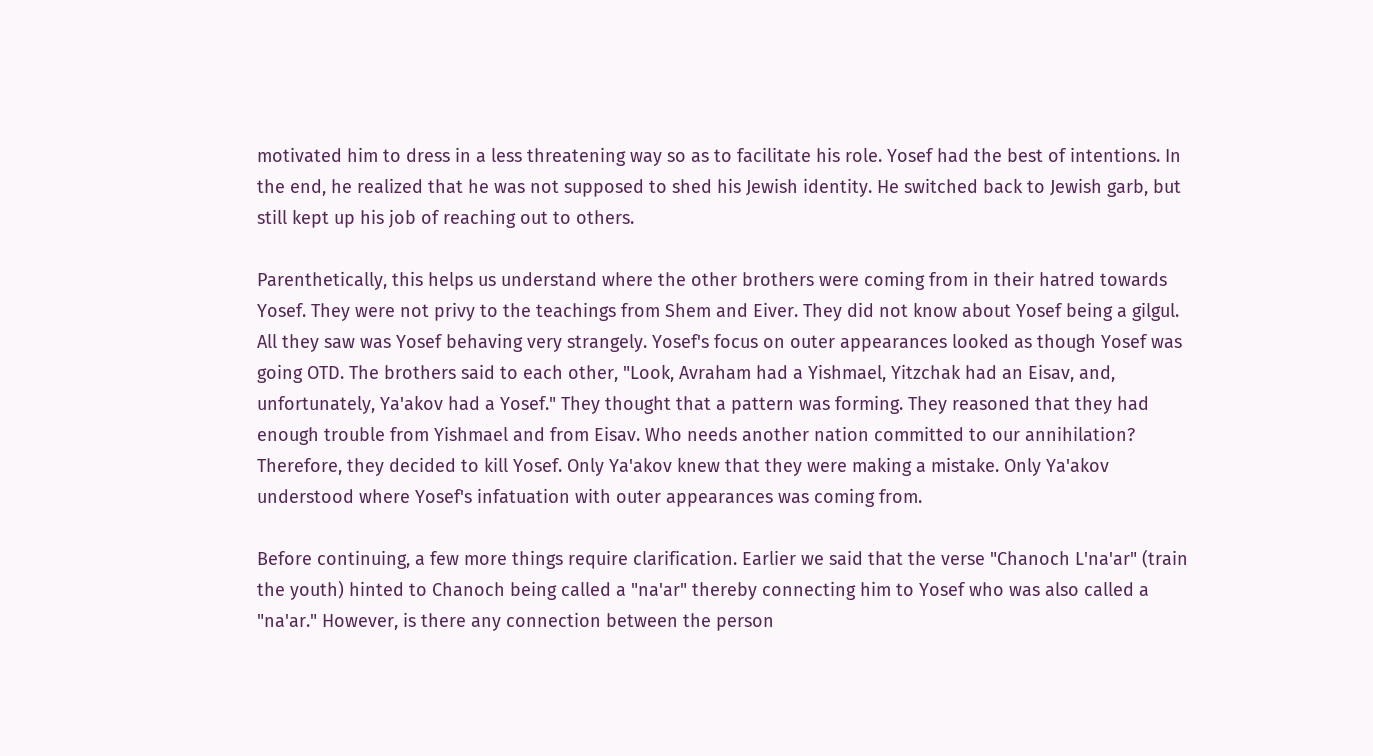motivated him to dress in a less threatening way so as to facilitate his role. Yosef had the best of intentions. In the end, he realized that he was not supposed to shed his Jewish identity. He switched back to Jewish garb, but still kept up his job of reaching out to others.

Parenthetically, this helps us understand where the other brothers were coming from in their hatred towards Yosef. They were not privy to the teachings from Shem and Eiver. They did not know about Yosef being a gilgul. All they saw was Yosef behaving very strangely. Yosef's focus on outer appearances looked as though Yosef was going OTD. The brothers said to each other, "Look, Avraham had a Yishmael, Yitzchak had an Eisav, and, unfortunately, Ya'akov had a Yosef." They thought that a pattern was forming. They reasoned that they had enough trouble from Yishmael and from Eisav. Who needs another nation committed to our annihilation? Therefore, they decided to kill Yosef. Only Ya'akov knew that they were making a mistake. Only Ya'akov understood where Yosef's infatuation with outer appearances was coming from.

Before continuing, a few more things require clarification. Earlier we said that the verse "Chanoch L'na'ar" (train the youth) hinted to Chanoch being called a "na'ar" thereby connecting him to Yosef who was also called a "na'ar." However, is there any connection between the person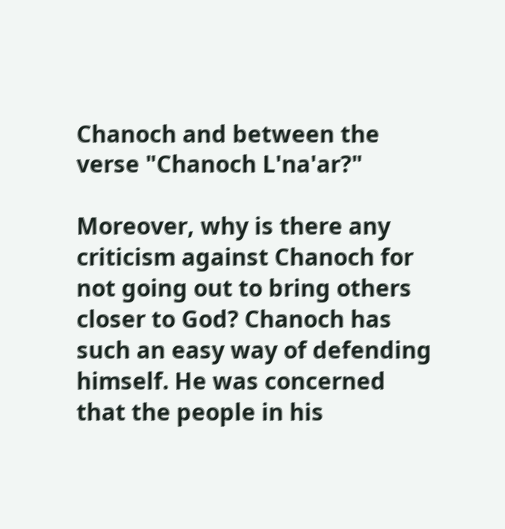Chanoch and between the verse "Chanoch L'na'ar?"

Moreover, why is there any criticism against Chanoch for not going out to bring others closer to God? Chanoch has such an easy way of defending himself. He was concerned that the people in his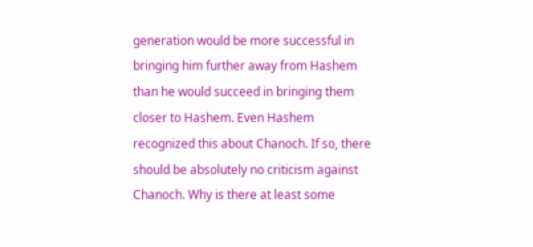generation would be more successful in bringing him further away from Hashem than he would succeed in bringing them closer to Hashem. Even Hashem recognized this about Chanoch. If so, there should be absolutely no criticism against Chanoch. Why is there at least some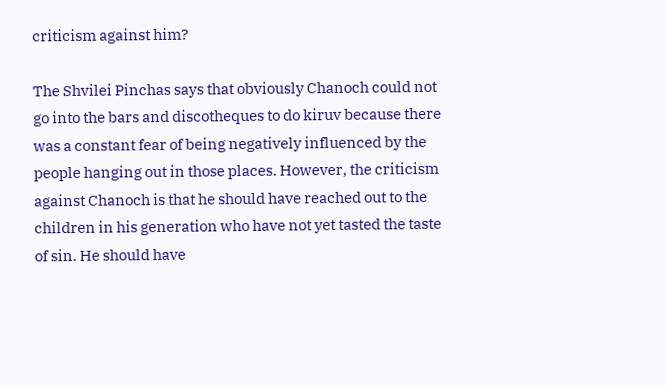criticism against him?

The Shvilei Pinchas says that obviously Chanoch could not go into the bars and discotheques to do kiruv because there was a constant fear of being negatively influenced by the people hanging out in those places. However, the criticism against Chanoch is that he should have reached out to the children in his generation who have not yet tasted the taste of sin. He should have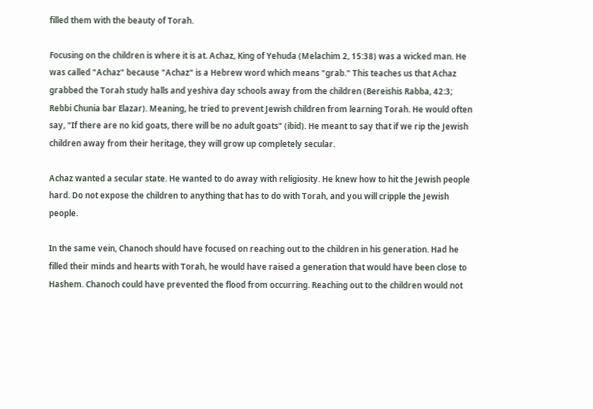filled them with the beauty of Torah.

Focusing on the children is where it is at. Achaz, King of Yehuda (Melachim 2, 15:38) was a wicked man. He was called "Achaz" because "Achaz" is a Hebrew word which means "grab." This teaches us that Achaz grabbed the Torah study halls and yeshiva day schools away from the children (Bereishis Rabba, 42:3; Rebbi Chunia bar Elazar). Meaning, he tried to prevent Jewish children from learning Torah. He would often say, "If there are no kid goats, there will be no adult goats" (ibid). He meant to say that if we rip the Jewish children away from their heritage, they will grow up completely secular.

Achaz wanted a secular state. He wanted to do away with religiosity. He knew how to hit the Jewish people hard. Do not expose the children to anything that has to do with Torah, and you will cripple the Jewish people.

In the same vein, Chanoch should have focused on reaching out to the children in his generation. Had he filled their minds and hearts with Torah, he would have raised a generation that would have been close to Hashem. Chanoch could have prevented the flood from occurring. Reaching out to the children would not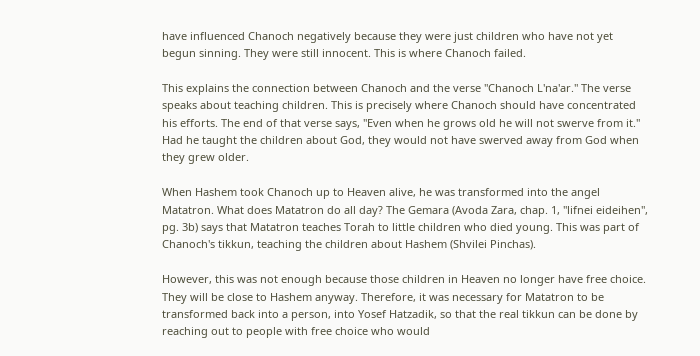have influenced Chanoch negatively because they were just children who have not yet begun sinning. They were still innocent. This is where Chanoch failed.

This explains the connection between Chanoch and the verse "Chanoch L'na'ar." The verse speaks about teaching children. This is precisely where Chanoch should have concentrated his efforts. The end of that verse says, "Even when he grows old he will not swerve from it." Had he taught the children about God, they would not have swerved away from God when they grew older.

When Hashem took Chanoch up to Heaven alive, he was transformed into the angel Matatron. What does Matatron do all day? The Gemara (Avoda Zara, chap. 1, "lifnei eideihen", pg. 3b) says that Matatron teaches Torah to little children who died young. This was part of Chanoch's tikkun, teaching the children about Hashem (Shvilei Pinchas).

However, this was not enough because those children in Heaven no longer have free choice. They will be close to Hashem anyway. Therefore, it was necessary for Matatron to be transformed back into a person, into Yosef Hatzadik, so that the real tikkun can be done by reaching out to people with free choice who would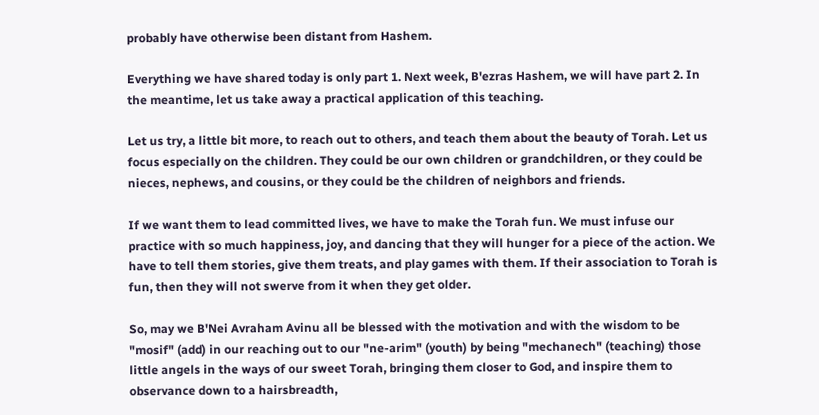probably have otherwise been distant from Hashem.

Everything we have shared today is only part 1. Next week, B'ezras Hashem, we will have part 2. In the meantime, let us take away a practical application of this teaching.

Let us try, a little bit more, to reach out to others, and teach them about the beauty of Torah. Let us focus especially on the children. They could be our own children or grandchildren, or they could be nieces, nephews, and cousins, or they could be the children of neighbors and friends.

If we want them to lead committed lives, we have to make the Torah fun. We must infuse our practice with so much happiness, joy, and dancing that they will hunger for a piece of the action. We have to tell them stories, give them treats, and play games with them. If their association to Torah is fun, then they will not swerve from it when they get older.

So, may we B'Nei Avraham Avinu all be blessed with the motivation and with the wisdom to be "mosif" (add) in our reaching out to our "ne-arim" (youth) by being "mechanech" (teaching) those little angels in the ways of our sweet Torah, bringing them closer to God, and inspire them to observance down to a hairsbreadth,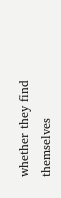whether they find themselves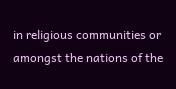in religious communities or amongst the nations of the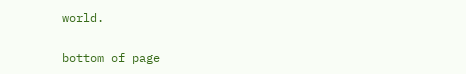world.

bottom of page